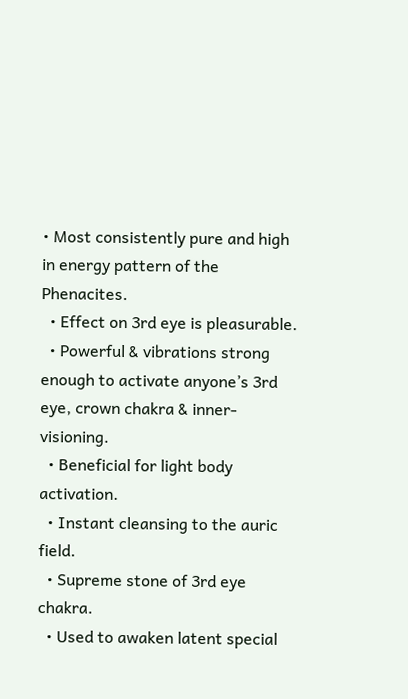• Most consistently pure and high in energy pattern of the Phenacites.
  • Effect on 3rd eye is pleasurable.
  • Powerful & vibrations strong enough to activate anyone’s 3rd eye, crown chakra & inner-visioning.
  • Beneficial for light body activation.
  • Instant cleansing to the auric field.
  • Supreme stone of 3rd eye chakra.
  • Used to awaken latent special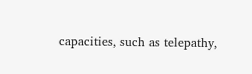capacities, such as telepathy,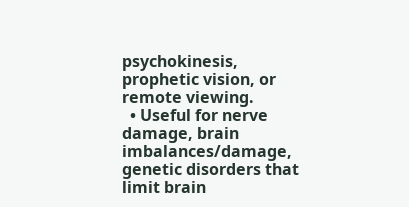psychokinesis, prophetic vision, or remote viewing.
  • Useful for nerve damage, brain imbalances/damage, genetic disorders that limit brain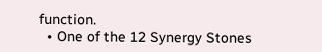function.
  • One of the 12 Synergy Stones